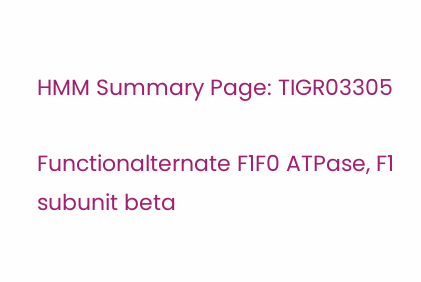HMM Summary Page: TIGR03305

Functionalternate F1F0 ATPase, F1 subunit beta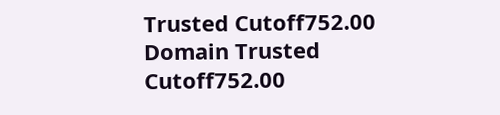Trusted Cutoff752.00
Domain Trusted Cutoff752.00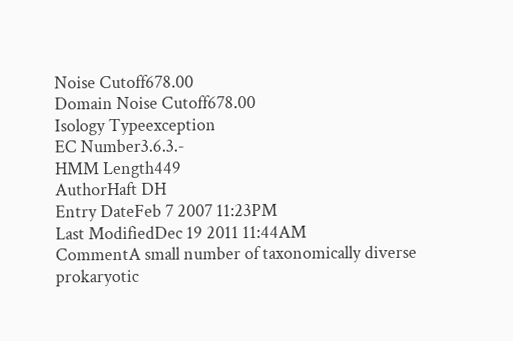Noise Cutoff678.00
Domain Noise Cutoff678.00
Isology Typeexception
EC Number3.6.3.-
HMM Length449
AuthorHaft DH
Entry DateFeb 7 2007 11:23PM
Last ModifiedDec 19 2011 11:44AM
CommentA small number of taxonomically diverse prokaryotic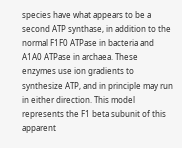species have what appears to be a second ATP synthase, in addition to the normal F1F0 ATPase in bacteria and A1A0 ATPase in archaea. These enzymes use ion gradients to synthesize ATP, and in principle may run in either direction. This model represents the F1 beta subunit of this apparent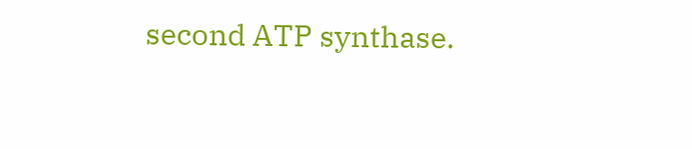second ATP synthase.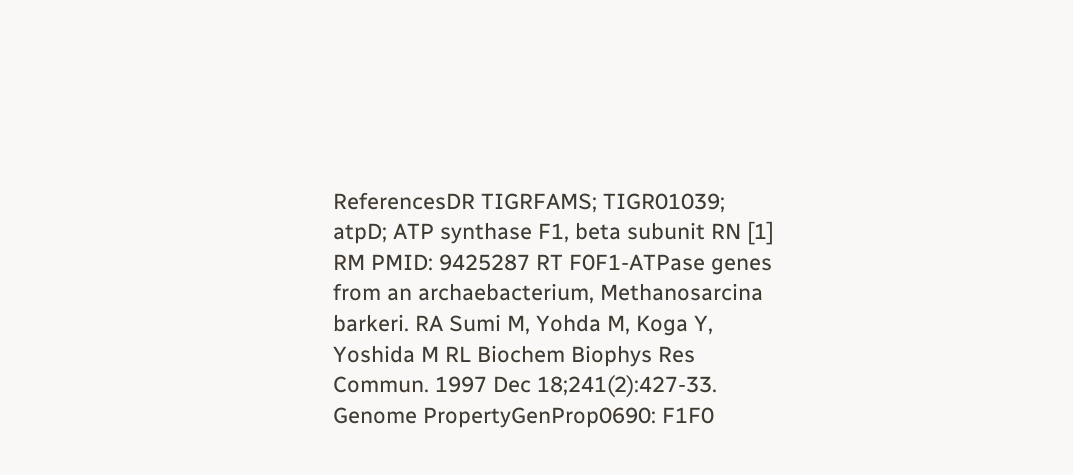ReferencesDR TIGRFAMS; TIGR01039; atpD; ATP synthase F1, beta subunit RN [1] RM PMID: 9425287 RT F0F1-ATPase genes from an archaebacterium, Methanosarcina barkeri. RA Sumi M, Yohda M, Koga Y, Yoshida M RL Biochem Biophys Res Commun. 1997 Dec 18;241(2):427-33.
Genome PropertyGenProp0690: F1F0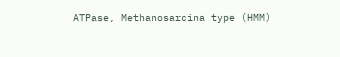ATPase, Methanosarcina type (HMM)